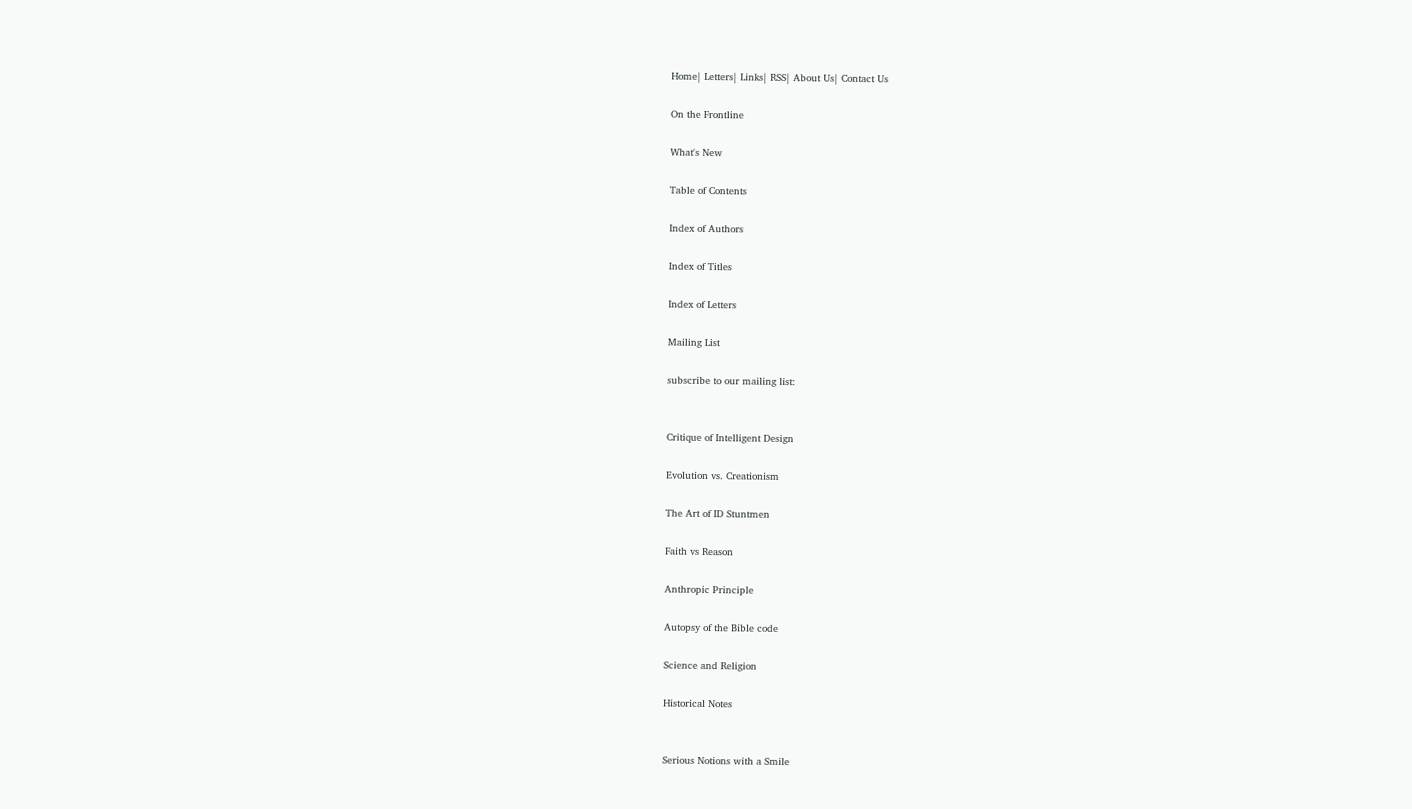Home| Letters| Links| RSS| About Us| Contact Us

On the Frontline

What's New

Table of Contents

Index of Authors

Index of Titles

Index of Letters

Mailing List

subscribe to our mailing list:


Critique of Intelligent Design

Evolution vs. Creationism

The Art of ID Stuntmen

Faith vs Reason

Anthropic Principle

Autopsy of the Bible code

Science and Religion

Historical Notes


Serious Notions with a Smile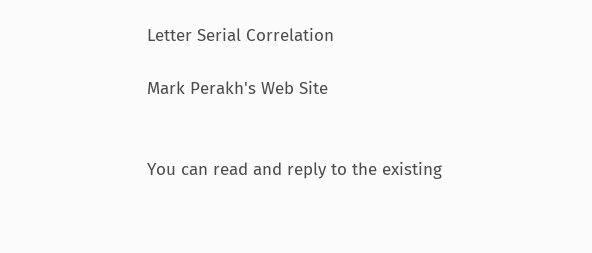Letter Serial Correlation

Mark Perakh's Web Site


You can read and reply to the existing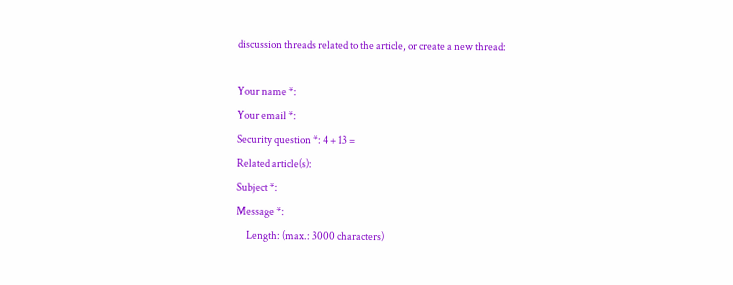discussion threads related to the article, or create a new thread:

Your name *:
Your email *:
Security question *: 4 + 13 =
Related article(s):
Subject *:
Message *:
     Length: (max.: 3000 characters)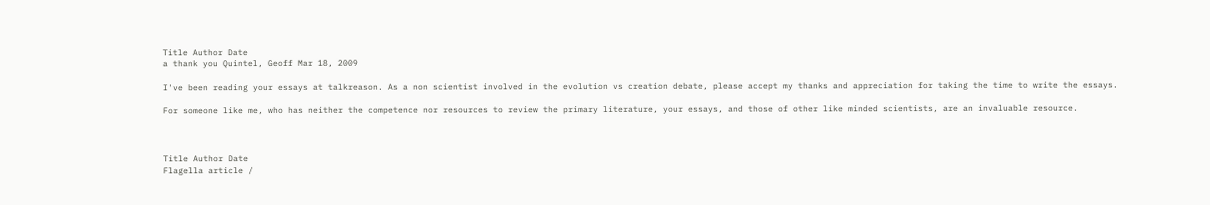Title Author Date
a thank you Quintel, Geoff Mar 18, 2009

I've been reading your essays at talkreason. As a non scientist involved in the evolution vs creation debate, please accept my thanks and appreciation for taking the time to write the essays.

For someone like me, who has neither the competence nor resources to review the primary literature, your essays, and those of other like minded scientists, are an invaluable resource.



Title Author Date
Flagella article /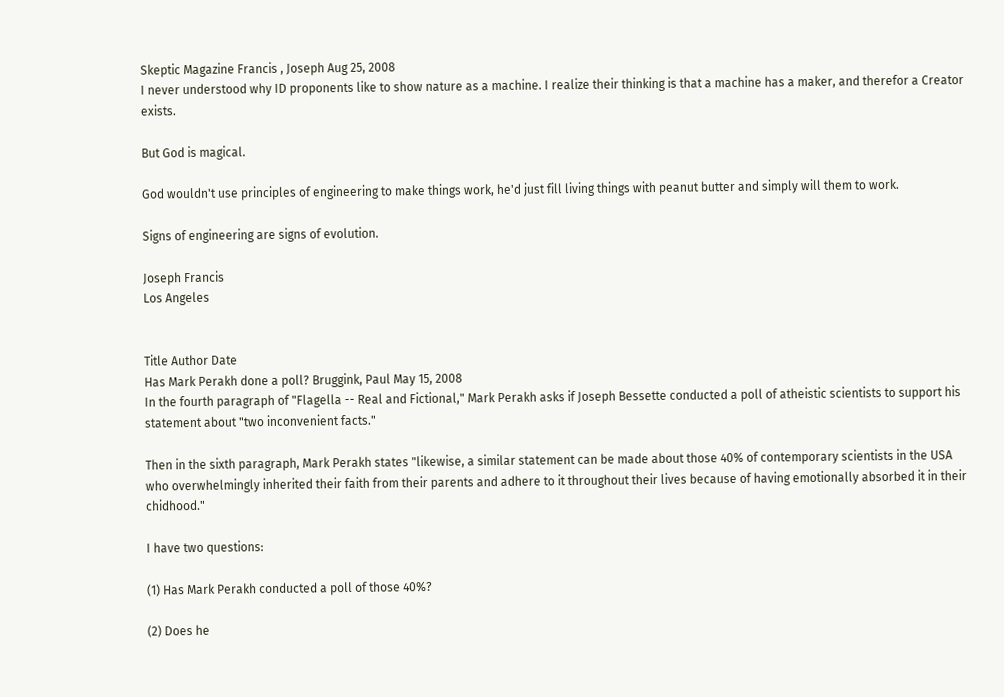Skeptic Magazine Francis , Joseph Aug 25, 2008
I never understood why ID proponents like to show nature as a machine. I realize their thinking is that a machine has a maker, and therefor a Creator exists.

But God is magical.

God wouldn't use principles of engineering to make things work, he'd just fill living things with peanut butter and simply will them to work.

Signs of engineering are signs of evolution.

Joseph Francis
Los Angeles


Title Author Date
Has Mark Perakh done a poll? Bruggink, Paul May 15, 2008
In the fourth paragraph of "Flagella -- Real and Fictional," Mark Perakh asks if Joseph Bessette conducted a poll of atheistic scientists to support his statement about "two inconvenient facts."

Then in the sixth paragraph, Mark Perakh states "likewise, a similar statement can be made about those 40% of contemporary scientists in the USA
who overwhelmingly inherited their faith from their parents and adhere to it throughout their lives because of having emotionally absorbed it in their chidhood."

I have two questions:

(1) Has Mark Perakh conducted a poll of those 40%?

(2) Does he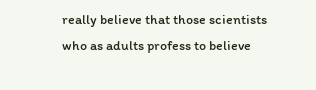really believe that those scientists who as adults profess to believe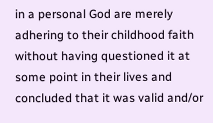in a personal God are merely adhering to their childhood faith without having questioned it at some point in their lives and concluded that it was valid and/or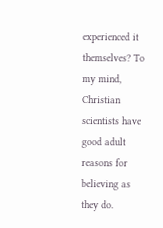experienced it themselves? To my mind, Christian scientists have good adult reasons for believing as they do.